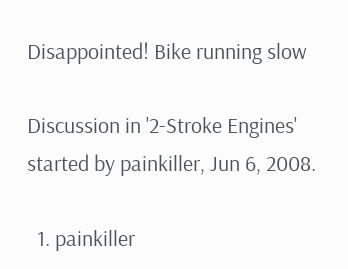Disappointed! Bike running slow

Discussion in '2-Stroke Engines' started by painkiller, Jun 6, 2008.

  1. painkiller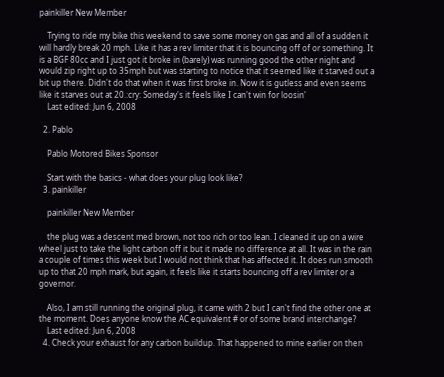painkiller New Member

    Trying to ride my bike this weekend to save some money on gas and all of a sudden it will hardly break 20 mph. Like it has a rev limiter that it is bouncing off of or something. It is a BGF 80cc and I just got it broke in (barely) was running good the other night and would zip right up to 35mph but was starting to notice that it seemed like it starved out a bit up there. Didn't do that when it was first broke in. Now it is gutless and even seems like it starves out at 20.:cry: Someday's it feels like I can't win for loosin'
    Last edited: Jun 6, 2008

  2. Pablo

    Pablo Motored Bikes Sponsor

    Start with the basics - what does your plug look like?
  3. painkiller

    painkiller New Member

    the plug was a descent med brown, not too rich or too lean. I cleaned it up on a wire wheel just to take the light carbon off it but it made no difference at all. It was in the rain a couple of times this week but I would not think that has affected it. It does run smooth up to that 20 mph mark, but again, it feels like it starts bouncing off a rev limiter or a governor.

    Also, I am still running the original plug, it came with 2 but I can't find the other one at the moment. Does anyone know the AC equivalent # or of some brand interchange?
    Last edited: Jun 6, 2008
  4. Check your exhaust for any carbon buildup. That happened to mine earlier on then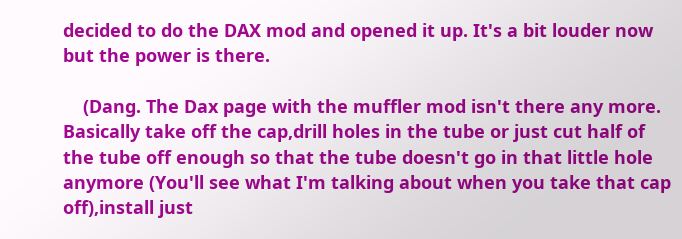decided to do the DAX mod and opened it up. It's a bit louder now but the power is there.

    (Dang. The Dax page with the muffler mod isn't there any more. Basically take off the cap,drill holes in the tube or just cut half of the tube off enough so that the tube doesn't go in that little hole anymore (You'll see what I'm talking about when you take that cap off),install just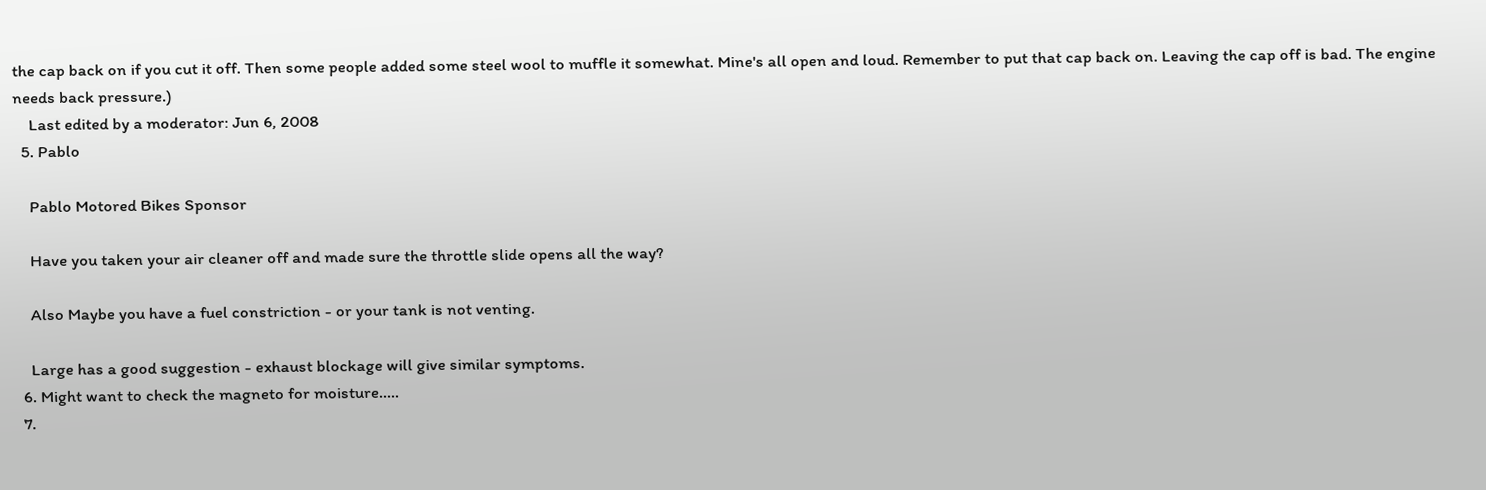the cap back on if you cut it off. Then some people added some steel wool to muffle it somewhat. Mine's all open and loud. Remember to put that cap back on. Leaving the cap off is bad. The engine needs back pressure.)
    Last edited by a moderator: Jun 6, 2008
  5. Pablo

    Pablo Motored Bikes Sponsor

    Have you taken your air cleaner off and made sure the throttle slide opens all the way?

    Also Maybe you have a fuel constriction - or your tank is not venting.

    Large has a good suggestion - exhaust blockage will give similar symptoms.
  6. Might want to check the magneto for moisture.....
  7.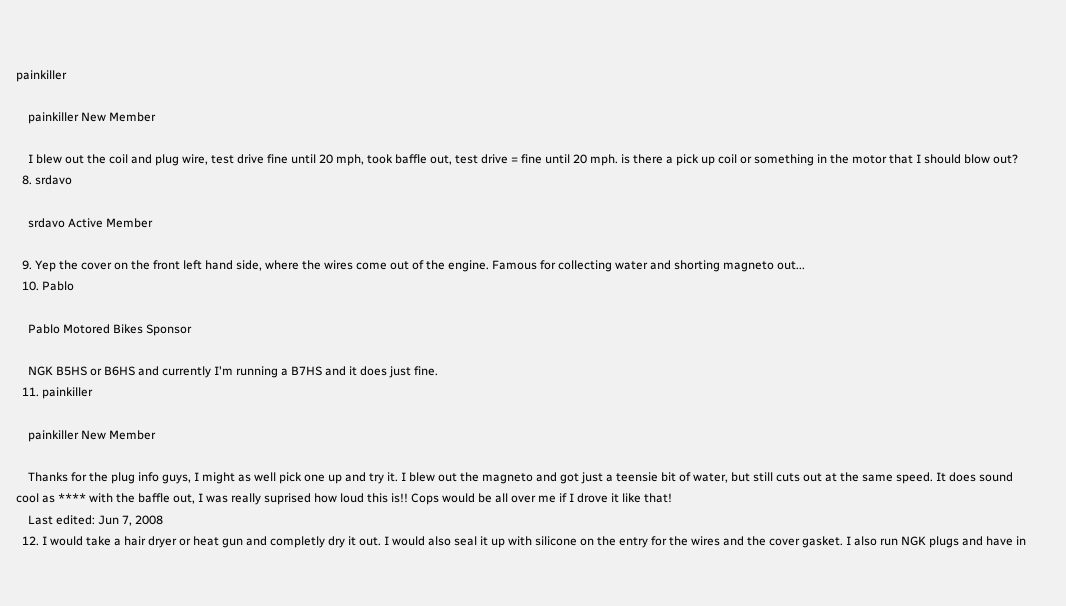painkiller

    painkiller New Member

    I blew out the coil and plug wire, test drive fine until 20 mph, took baffle out, test drive = fine until 20 mph. is there a pick up coil or something in the motor that I should blow out?
  8. srdavo

    srdavo Active Member

  9. Yep the cover on the front left hand side, where the wires come out of the engine. Famous for collecting water and shorting magneto out...
  10. Pablo

    Pablo Motored Bikes Sponsor

    NGK B5HS or B6HS and currently I'm running a B7HS and it does just fine.
  11. painkiller

    painkiller New Member

    Thanks for the plug info guys, I might as well pick one up and try it. I blew out the magneto and got just a teensie bit of water, but still cuts out at the same speed. It does sound cool as **** with the baffle out, I was really suprised how loud this is!! Cops would be all over me if I drove it like that!
    Last edited: Jun 7, 2008
  12. I would take a hair dryer or heat gun and completly dry it out. I would also seal it up with silicone on the entry for the wires and the cover gasket. I also run NGK plugs and have in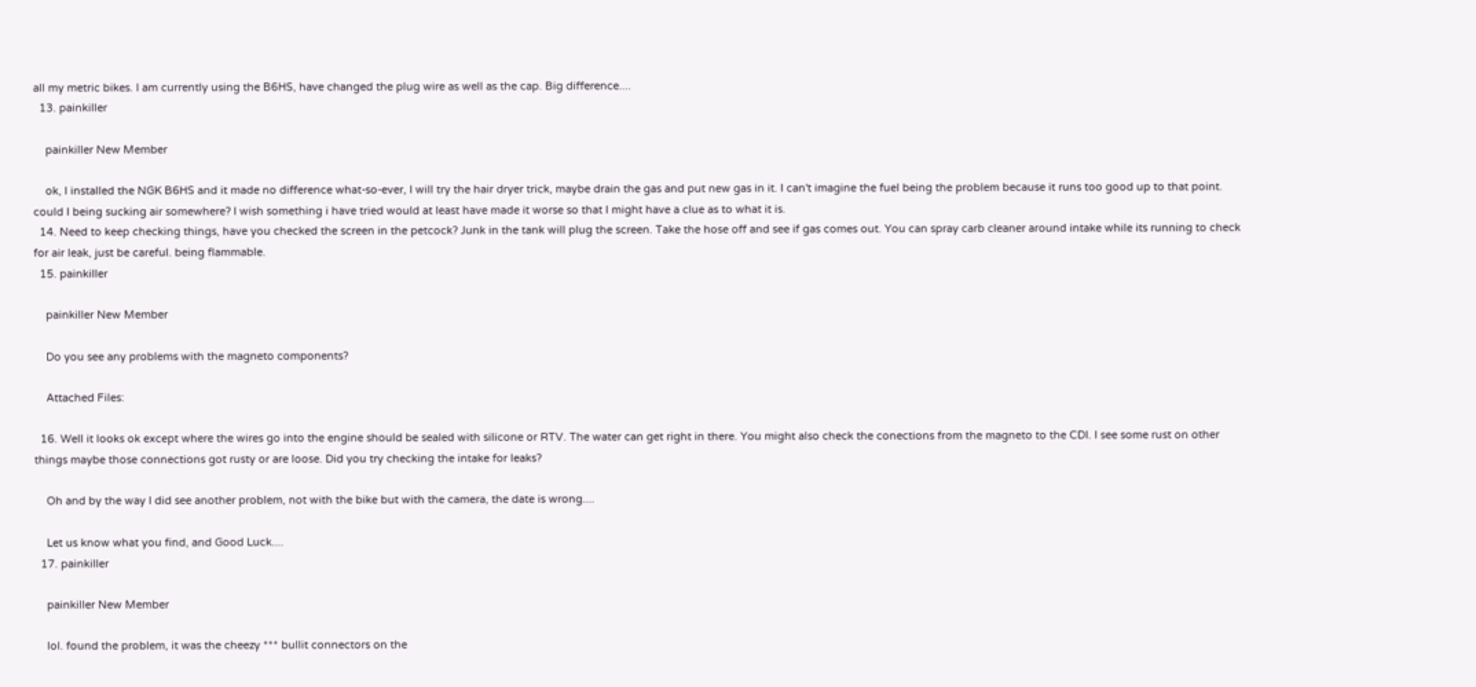all my metric bikes. I am currently using the B6HS, have changed the plug wire as well as the cap. Big difference....
  13. painkiller

    painkiller New Member

    ok, I installed the NGK B6HS and it made no difference what-so-ever, I will try the hair dryer trick, maybe drain the gas and put new gas in it. I can't imagine the fuel being the problem because it runs too good up to that point. could I being sucking air somewhere? I wish something i have tried would at least have made it worse so that I might have a clue as to what it is.
  14. Need to keep checking things, have you checked the screen in the petcock? Junk in the tank will plug the screen. Take the hose off and see if gas comes out. You can spray carb cleaner around intake while its running to check for air leak, just be careful. being flammable.
  15. painkiller

    painkiller New Member

    Do you see any problems with the magneto components?

    Attached Files:

  16. Well it looks ok except where the wires go into the engine should be sealed with silicone or RTV. The water can get right in there. You might also check the conections from the magneto to the CDI. I see some rust on other things maybe those connections got rusty or are loose. Did you try checking the intake for leaks?

    Oh and by the way I did see another problem, not with the bike but with the camera, the date is wrong....

    Let us know what you find, and Good Luck....
  17. painkiller

    painkiller New Member

    lol. found the problem, it was the cheezy *** bullit connectors on the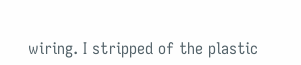wiring. I stripped of the plastic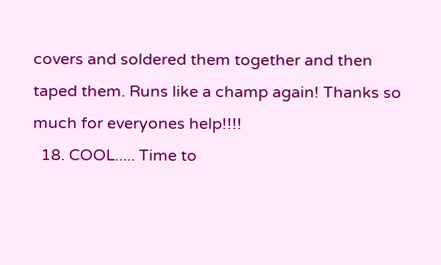covers and soldered them together and then taped them. Runs like a champ again! Thanks so much for everyones help!!!!
  18. COOL..... Time to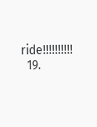ride!!!!!!!!!!
  19.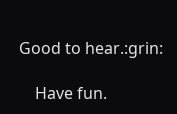Good to hear.:grin:

    Have fun.